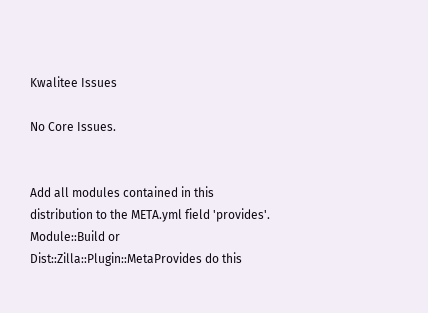Kwalitee Issues

No Core Issues.


Add all modules contained in this distribution to the META.yml field 'provides'. Module::Build or Dist::Zilla::Plugin::MetaProvides do this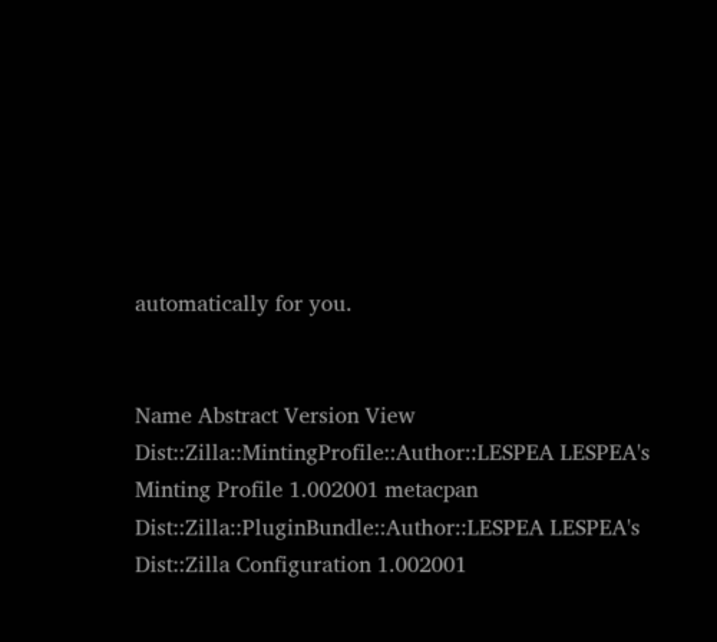automatically for you.


Name Abstract Version View
Dist::Zilla::MintingProfile::Author::LESPEA LESPEA's Minting Profile 1.002001 metacpan
Dist::Zilla::PluginBundle::Author::LESPEA LESPEA's Dist::Zilla Configuration 1.002001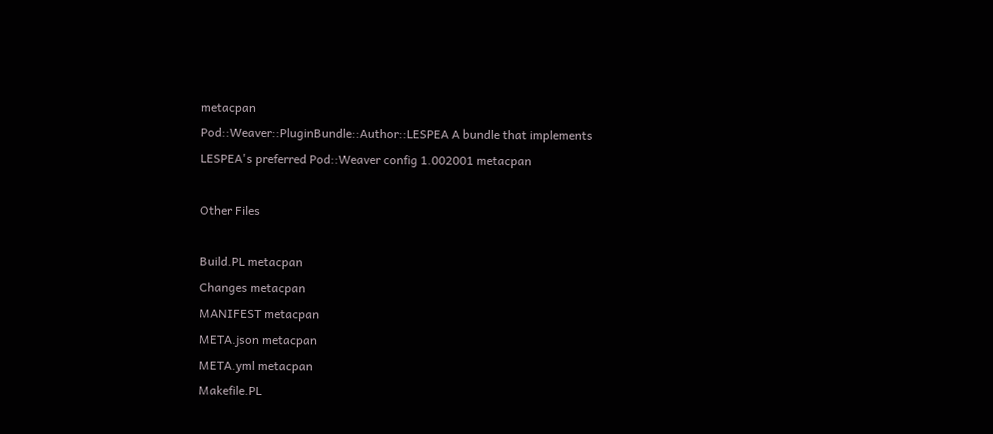metacpan
Pod::Weaver::PluginBundle::Author::LESPEA A bundle that implements LESPEA's preferred Pod::Weaver config 1.002001 metacpan

Other Files

Build.PL metacpan
Changes metacpan
MANIFEST metacpan
META.json metacpan
META.yml metacpan
Makefile.PL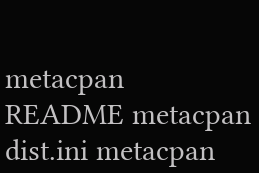metacpan
README metacpan
dist.ini metacpan